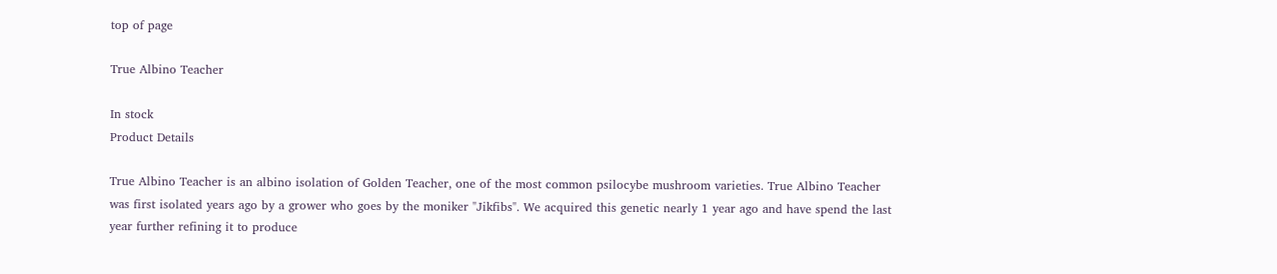top of page

True Albino Teacher

In stock
Product Details

True Albino Teacher is an albino isolation of Golden Teacher, one of the most common psilocybe mushroom varieties. True Albino Teacher was first isolated years ago by a grower who goes by the moniker "Jikfibs". We acquired this genetic nearly 1 year ago and have spend the last year further refining it to produce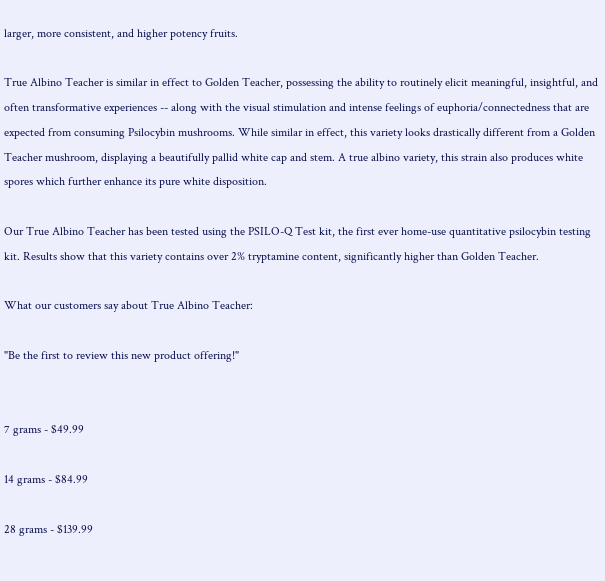larger, more consistent, and higher potency fruits.

True Albino Teacher is similar in effect to Golden Teacher, possessing the ability to routinely elicit meaningful, insightful, and often transformative experiences -- along with the visual stimulation and intense feelings of euphoria/connectedness that are expected from consuming Psilocybin mushrooms. While similar in effect, this variety looks drastically different from a Golden Teacher mushroom, displaying a beautifully pallid white cap and stem. A true albino variety, this strain also produces white spores which further enhance its pure white disposition.

Our True Albino Teacher has been tested using the PSILO-Q Test kit, the first ever home-use quantitative psilocybin testing kit. Results show that this variety contains over 2% tryptamine content, significantly higher than Golden Teacher.

What our customers say about True Albino Teacher:

"Be the first to review this new product offering!"


7 grams - $49.99

14 grams - $84.99

28 grams - $139.99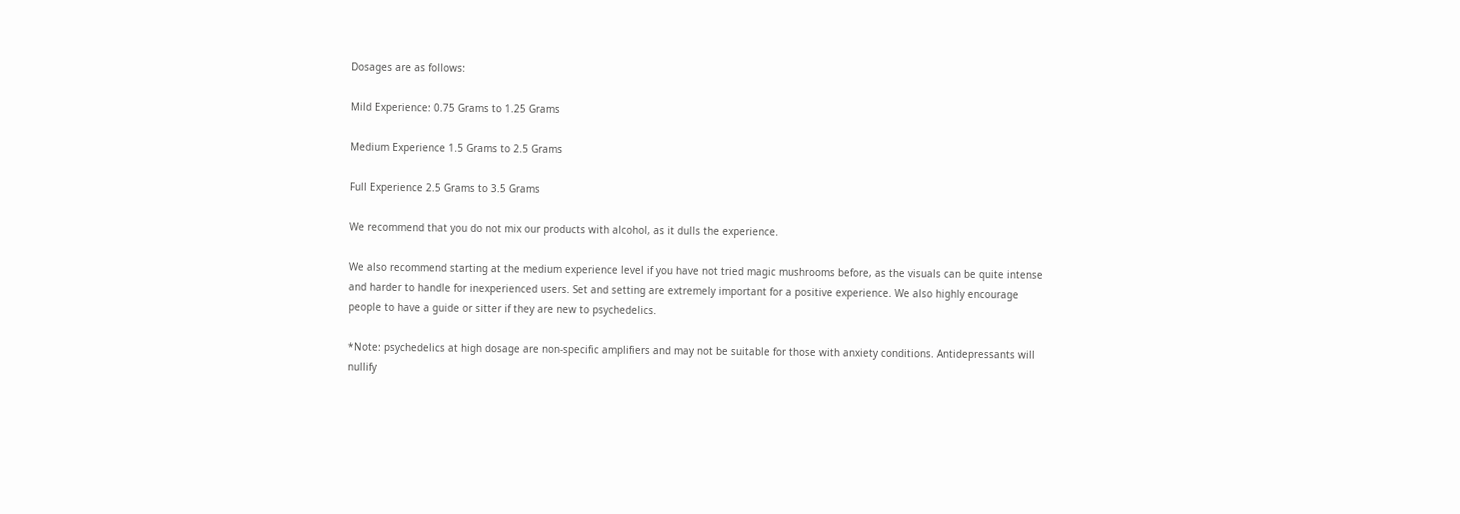Dosages are as follows:

Mild Experience: 0.75 Grams to 1.25 Grams

Medium Experience 1.5 Grams to 2.5 Grams

Full Experience 2.5 Grams to 3.5 Grams

We recommend that you do not mix our products with alcohol, as it dulls the experience.

We also recommend starting at the medium experience level if you have not tried magic mushrooms before, as the visuals can be quite intense and harder to handle for inexperienced users. Set and setting are extremely important for a positive experience. We also highly encourage people to have a guide or sitter if they are new to psychedelics.

*Note: psychedelics at high dosage are non-specific amplifiers and may not be suitable for those with anxiety conditions. Antidepressants will nullify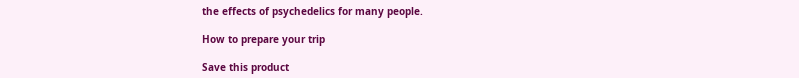the effects of psychedelics for many people.

How to prepare your trip

Save this product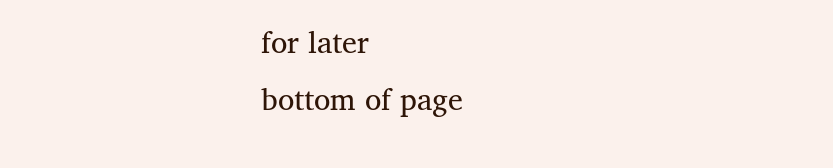for later
bottom of page